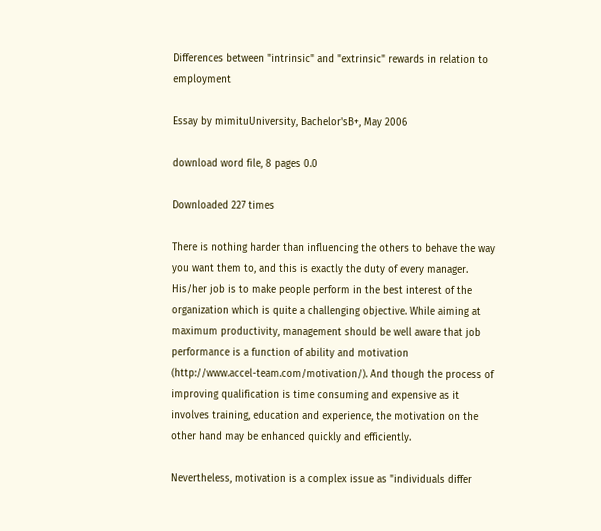Differences between "intrinsic" and "extrinsic" rewards in relation to employment

Essay by mimituUniversity, Bachelor'sB+, May 2006

download word file, 8 pages 0.0

Downloaded 227 times

There is nothing harder than influencing the others to behave the way you want them to, and this is exactly the duty of every manager. His/her job is to make people perform in the best interest of the organization which is quite a challenging objective. While aiming at maximum productivity, management should be well aware that job performance is a function of ability and motivation (http://www.accel-team.com/motivation/). And though the process of improving qualification is time consuming and expensive as it involves training, education and experience, the motivation on the other hand may be enhanced quickly and efficiently.

Nevertheless, motivation is a complex issue as "individuals differ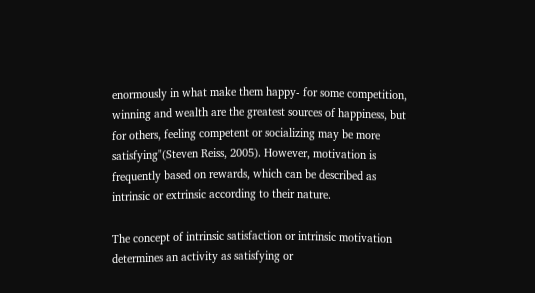enormously in what make them happy- for some competition, winning and wealth are the greatest sources of happiness, but for others, feeling competent or socializing may be more satisfying"(Steven Reiss, 2005). However, motivation is frequently based on rewards, which can be described as intrinsic or extrinsic according to their nature.

The concept of intrinsic satisfaction or intrinsic motivation determines an activity as satisfying or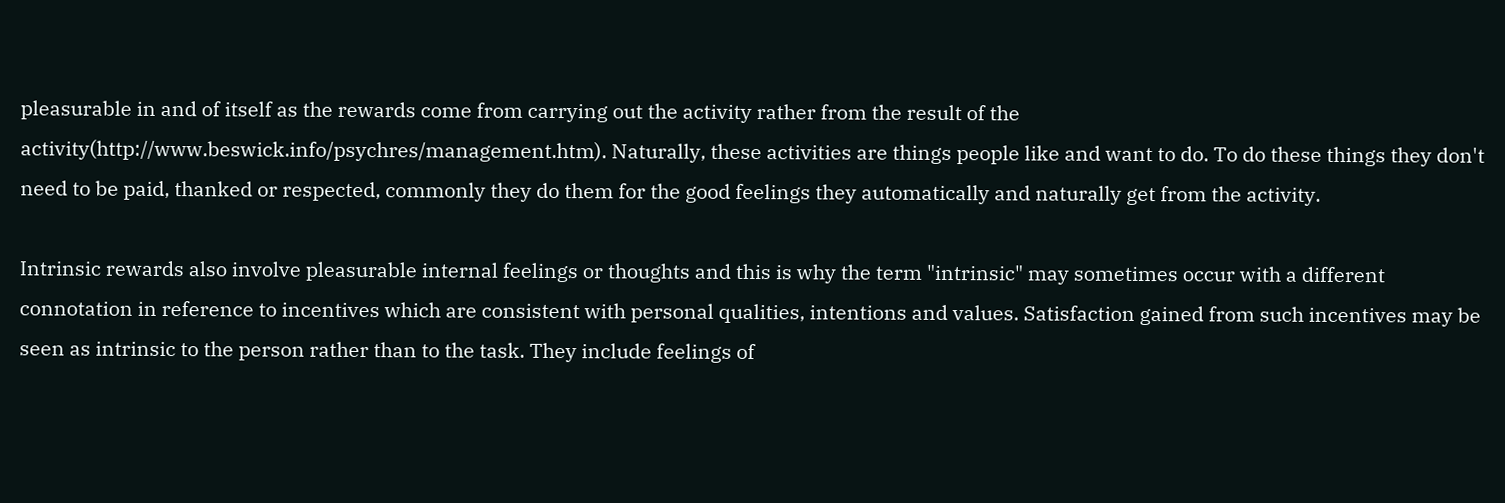pleasurable in and of itself as the rewards come from carrying out the activity rather from the result of the activity(http://www.beswick.info/psychres/management.htm). Naturally, these activities are things people like and want to do. To do these things they don't need to be paid, thanked or respected, commonly they do them for the good feelings they automatically and naturally get from the activity.

Intrinsic rewards also involve pleasurable internal feelings or thoughts and this is why the term "intrinsic" may sometimes occur with a different connotation in reference to incentives which are consistent with personal qualities, intentions and values. Satisfaction gained from such incentives may be seen as intrinsic to the person rather than to the task. They include feelings of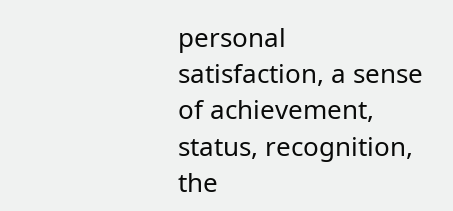personal satisfaction, a sense of achievement, status, recognition, the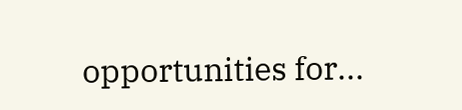opportunities for...